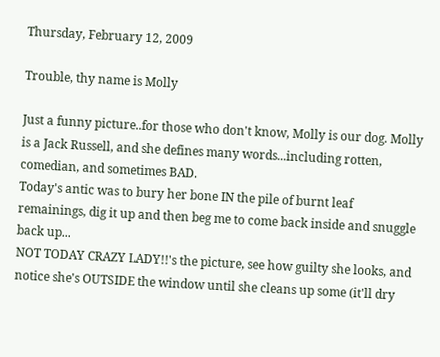Thursday, February 12, 2009

Trouble, thy name is Molly

Just a funny picture..for those who don't know, Molly is our dog. Molly is a Jack Russell, and she defines many words...including rotten, comedian, and sometimes BAD.
Today's antic was to bury her bone IN the pile of burnt leaf remainings, dig it up and then beg me to come back inside and snuggle back up...
NOT TODAY CRAZY LADY!!'s the picture, see how guilty she looks, and notice she's OUTSIDE the window until she cleans up some (it'll dry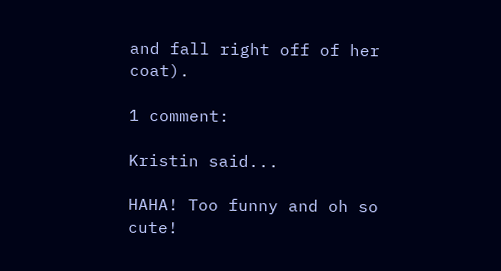and fall right off of her coat).

1 comment:

Kristin said...

HAHA! Too funny and oh so cute!